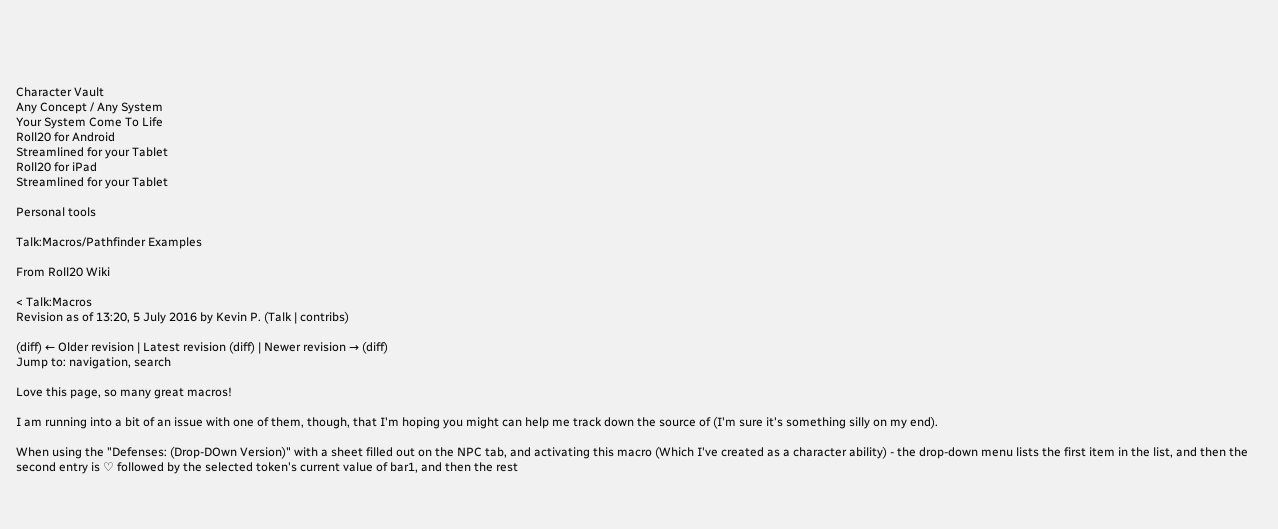Character Vault
Any Concept / Any System
Your System Come To Life
Roll20 for Android
Streamlined for your Tablet
Roll20 for iPad
Streamlined for your Tablet

Personal tools

Talk:Macros/Pathfinder Examples

From Roll20 Wiki

< Talk:Macros
Revision as of 13:20, 5 July 2016 by Kevin P. (Talk | contribs)

(diff) ← Older revision | Latest revision (diff) | Newer revision → (diff)
Jump to: navigation, search

Love this page, so many great macros!

I am running into a bit of an issue with one of them, though, that I'm hoping you might can help me track down the source of (I'm sure it's something silly on my end).

When using the "Defenses: (Drop-DOwn Version)" with a sheet filled out on the NPC tab, and activating this macro (Which I've created as a character ability) - the drop-down menu lists the first item in the list, and then the second entry is ♡ followed by the selected token's current value of bar1, and then the rest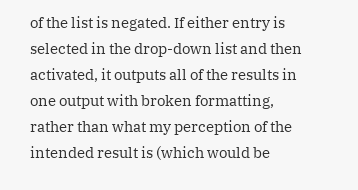of the list is negated. If either entry is selected in the drop-down list and then activated, it outputs all of the results in one output with broken formatting, rather than what my perception of the intended result is (which would be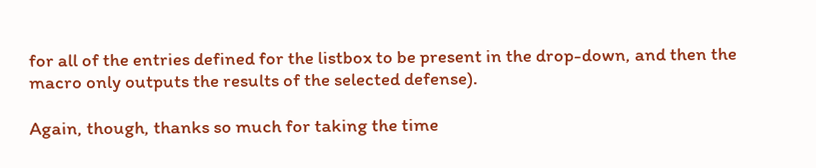for all of the entries defined for the listbox to be present in the drop-down, and then the macro only outputs the results of the selected defense).

Again, though, thanks so much for taking the time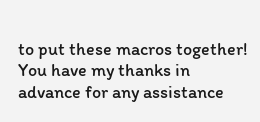to put these macros together! You have my thanks in advance for any assistance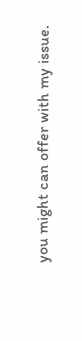you might can offer with my issue.